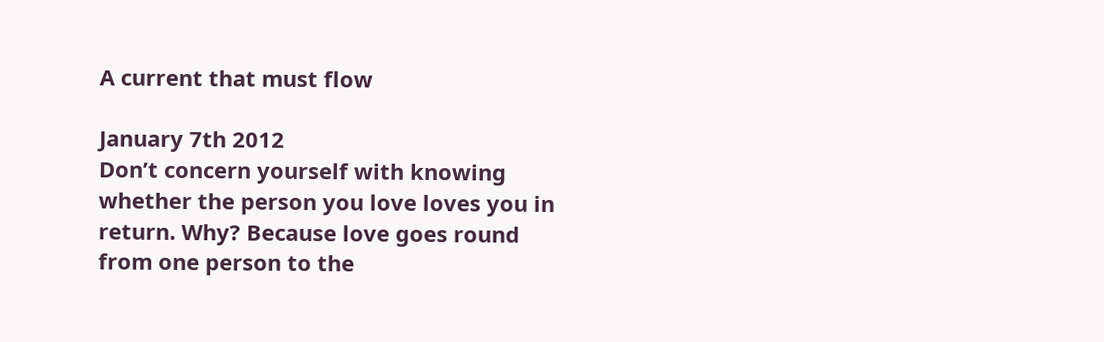A current that must flow

January 7th 2012
Don’t concern yourself with knowing whether the person you love loves you in return. Why? Because love goes round from one person to the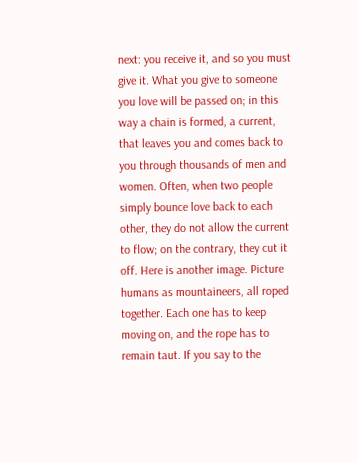next: you receive it, and so you must give it. What you give to someone you love will be passed on; in this way a chain is formed, a current, that leaves you and comes back to you through thousands of men and women. Often, when two people simply bounce love back to each other, they do not allow the current to flow; on the contrary, they cut it off. Here is another image. Picture humans as mountaineers, all roped together. Each one has to keep moving on, and the rope has to remain taut. If you say to the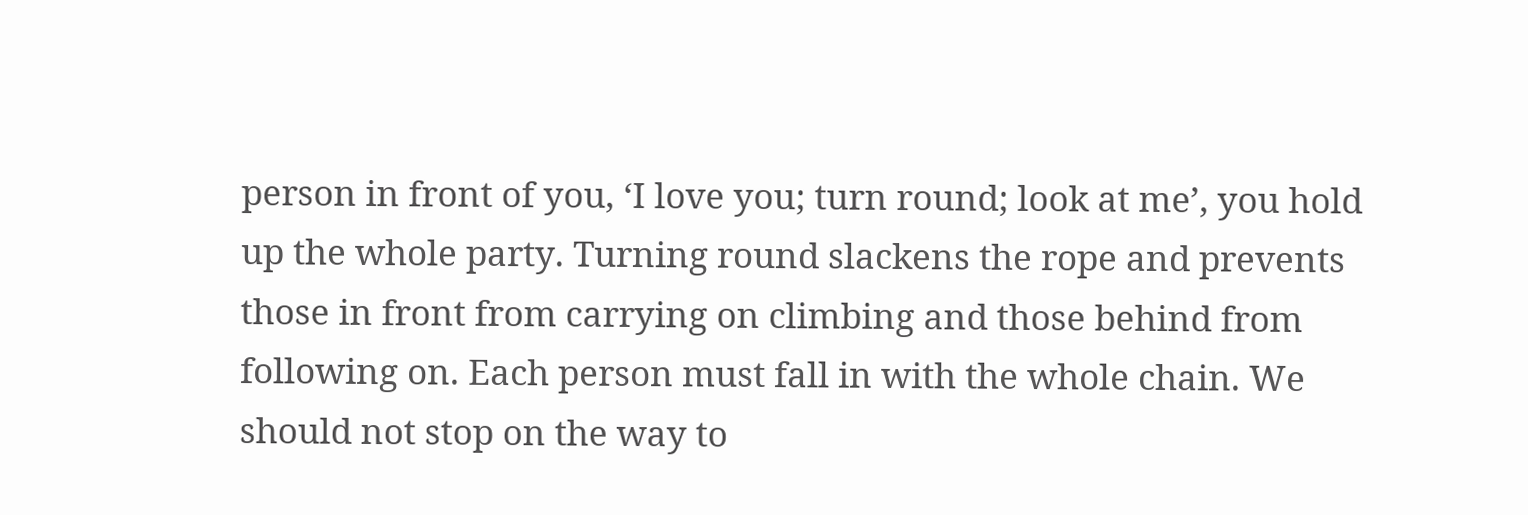person in front of you, ‘I love you; turn round; look at me’, you hold up the whole party. Turning round slackens the rope and prevents those in front from carrying on climbing and those behind from following on. Each person must fall in with the whole chain. We should not stop on the way to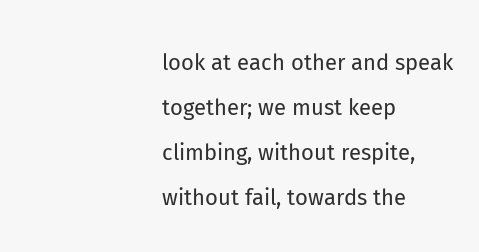look at each other and speak together; we must keep climbing, without respite, without fail, towards the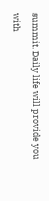summit. Daily life will provide you with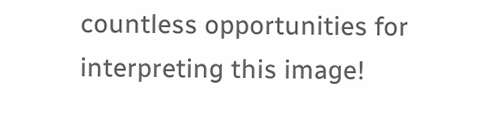countless opportunities for interpreting this image!